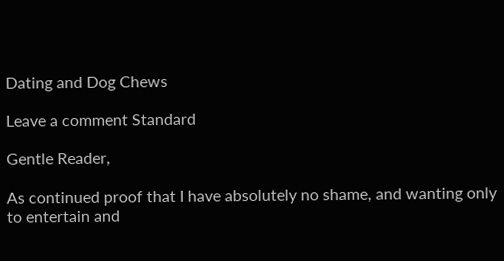Dating and Dog Chews

Leave a comment Standard

Gentle Reader,

As continued proof that I have absolutely no shame, and wanting only to entertain and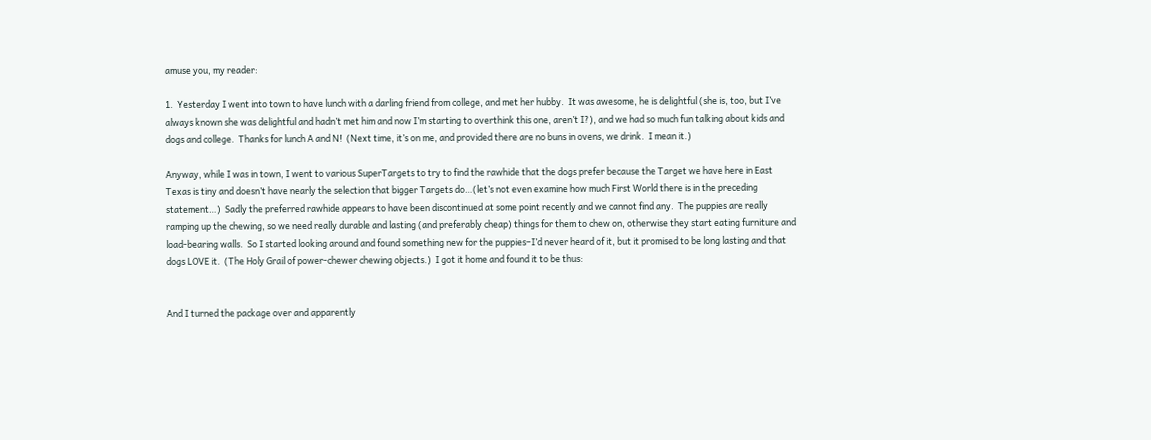amuse you, my reader:

1.  Yesterday I went into town to have lunch with a darling friend from college, and met her hubby.  It was awesome, he is delightful (she is, too, but I’ve always known she was delightful and hadn’t met him and now I’m starting to overthink this one, aren’t I?), and we had so much fun talking about kids and dogs and college.  Thanks for lunch A and N!  (Next time, it’s on me, and provided there are no buns in ovens, we drink.  I mean it.)

Anyway, while I was in town, I went to various SuperTargets to try to find the rawhide that the dogs prefer because the Target we have here in East Texas is tiny and doesn’t have nearly the selection that bigger Targets do…(let’s not even examine how much First World there is in the preceding statement…)  Sadly the preferred rawhide appears to have been discontinued at some point recently and we cannot find any.  The puppies are really ramping up the chewing, so we need really durable and lasting (and preferably cheap) things for them to chew on, otherwise they start eating furniture and load-bearing walls.  So I started looking around and found something new for the puppies–I’d never heard of it, but it promised to be long lasting and that dogs LOVE it.  (The Holy Grail of power-chewer chewing objects.)  I got it home and found it to be thus:


And I turned the package over and apparently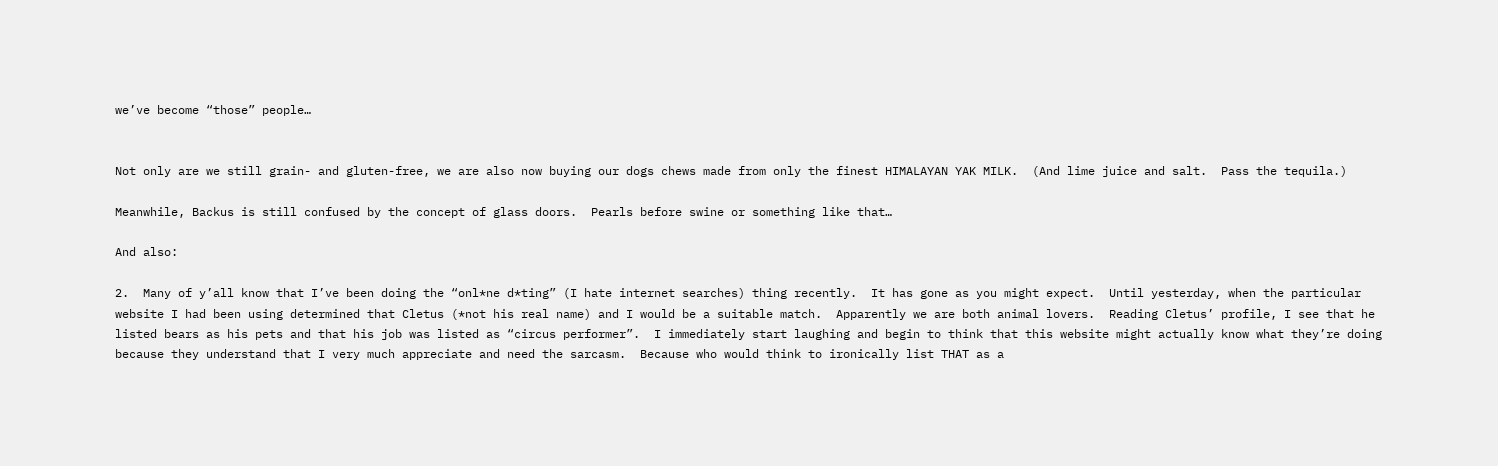we’ve become “those” people…


Not only are we still grain- and gluten-free, we are also now buying our dogs chews made from only the finest HIMALAYAN YAK MILK.  (And lime juice and salt.  Pass the tequila.)

Meanwhile, Backus is still confused by the concept of glass doors.  Pearls before swine or something like that…

And also:

2.  Many of y’all know that I’ve been doing the “onl*ne d*ting” (I hate internet searches) thing recently.  It has gone as you might expect.  Until yesterday, when the particular website I had been using determined that Cletus (*not his real name) and I would be a suitable match.  Apparently we are both animal lovers.  Reading Cletus’ profile, I see that he listed bears as his pets and that his job was listed as “circus performer”.  I immediately start laughing and begin to think that this website might actually know what they’re doing because they understand that I very much appreciate and need the sarcasm.  Because who would think to ironically list THAT as a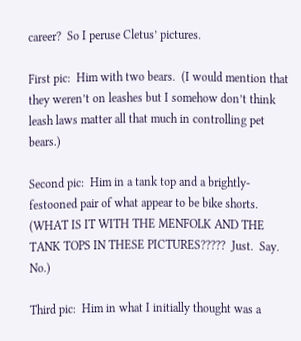career?  So I peruse Cletus’ pictures.

First pic:  Him with two bears.  (I would mention that they weren’t on leashes but I somehow don’t think leash laws matter all that much in controlling pet bears.)

Second pic:  Him in a tank top and a brightly-festooned pair of what appear to be bike shorts.  (WHAT IS IT WITH THE MENFOLK AND THE TANK TOPS IN THESE PICTURES?????  Just.  Say.  No.)

Third pic:  Him in what I initially thought was a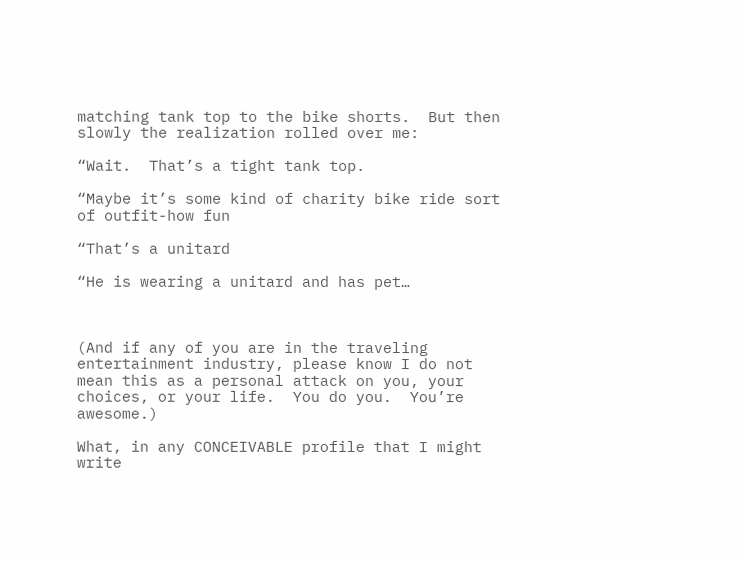matching tank top to the bike shorts.  But then slowly the realization rolled over me:

“Wait.  That’s a tight tank top.

“Maybe it’s some kind of charity bike ride sort of outfit-how fun

“That’s a unitard

“He is wearing a unitard and has pet…



(And if any of you are in the traveling entertainment industry, please know I do not mean this as a personal attack on you, your choices, or your life.  You do you.  You’re awesome.)

What, in any CONCEIVABLE profile that I might write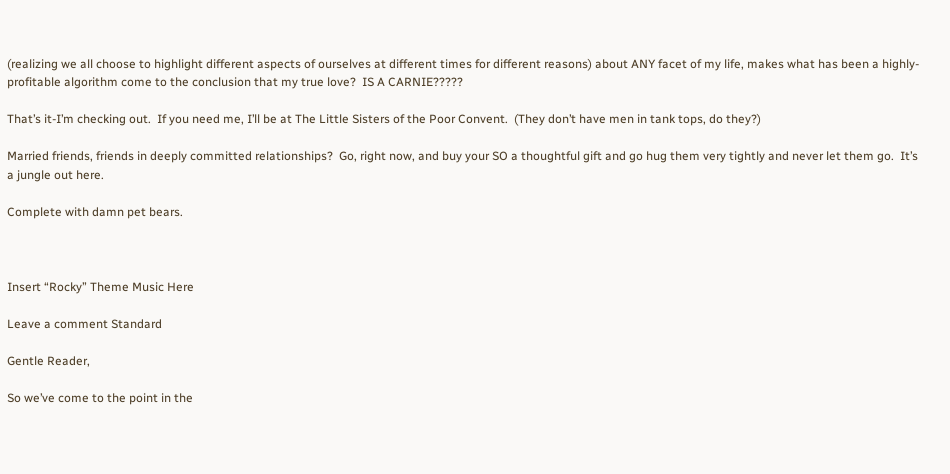(realizing we all choose to highlight different aspects of ourselves at different times for different reasons) about ANY facet of my life, makes what has been a highly-profitable algorithm come to the conclusion that my true love?  IS A CARNIE?????

That’s it-I’m checking out.  If you need me, I’ll be at The Little Sisters of the Poor Convent.  (They don’t have men in tank tops, do they?)

Married friends, friends in deeply committed relationships?  Go, right now, and buy your SO a thoughtful gift and go hug them very tightly and never let them go.  It’s a jungle out here.

Complete with damn pet bears.



Insert “Rocky” Theme Music Here

Leave a comment Standard

Gentle Reader,

So we’ve come to the point in the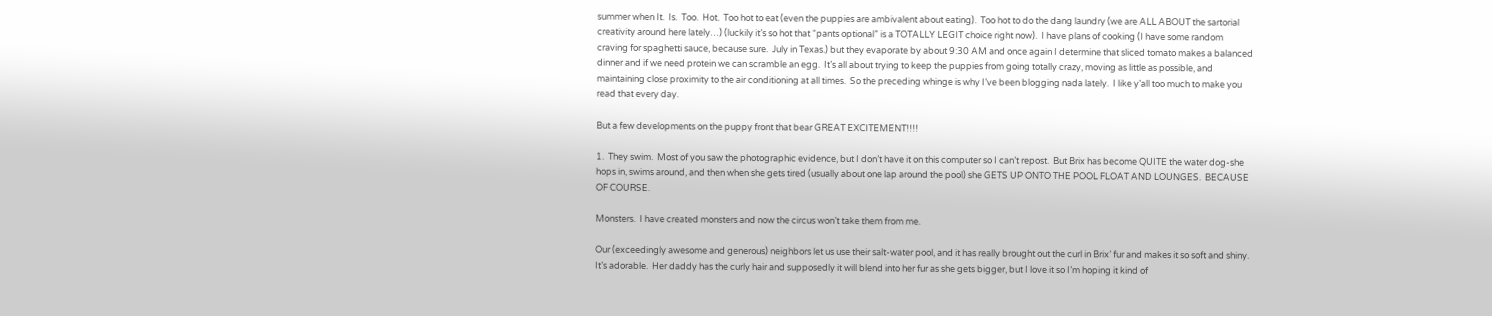summer when It.  Is.  Too.  Hot.  Too hot to eat (even the puppies are ambivalent about eating).  Too hot to do the dang laundry (we are ALL ABOUT the sartorial creativity around here lately…) (luckily it’s so hot that “pants optional” is a TOTALLY LEGIT choice right now).  I have plans of cooking (I have some random craving for spaghetti sauce, because sure.  July in Texas.) but they evaporate by about 9:30 AM and once again I determine that sliced tomato makes a balanced dinner and if we need protein we can scramble an egg.  It’s all about trying to keep the puppies from going totally crazy, moving as little as possible, and maintaining close proximity to the air conditioning at all times.  So the preceding whinge is why I’ve been blogging nada lately.  I like y’all too much to make you read that every day.

But a few developments on the puppy front that bear GREAT EXCITEMENT!!!!

1.  They swim.  Most of you saw the photographic evidence, but I don’t have it on this computer so I can’t repost.  But Brix has become QUITE the water dog-she hops in, swims around, and then when she gets tired (usually about one lap around the pool) she GETS UP ONTO THE POOL FLOAT AND LOUNGES.  BECAUSE OF COURSE.

Monsters.  I have created monsters and now the circus won’t take them from me.

Our (exceedingly awesome and generous) neighbors let us use their salt-water pool, and it has really brought out the curl in Brix’ fur and makes it so soft and shiny.  It’s adorable.  Her daddy has the curly hair and supposedly it will blend into her fur as she gets bigger, but I love it so I’m hoping it kind of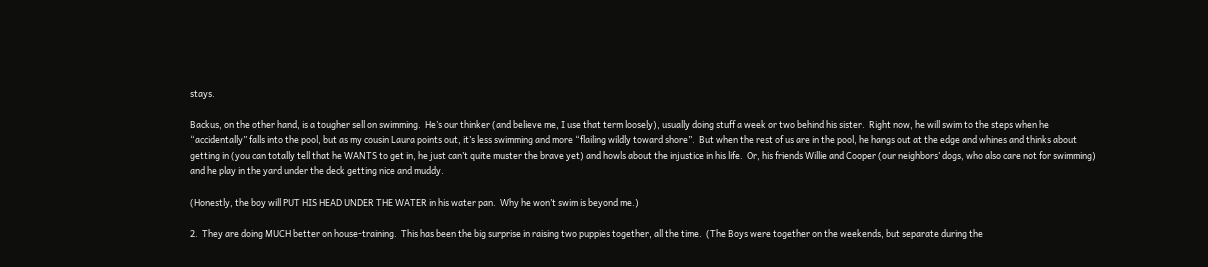stays.

Backus, on the other hand, is a tougher sell on swimming.  He’s our thinker (and believe me, I use that term loosely), usually doing stuff a week or two behind his sister.  Right now, he will swim to the steps when he “accidentally” falls into the pool, but as my cousin Laura points out, it’s less swimming and more “flailing wildly toward shore”.  But when the rest of us are in the pool, he hangs out at the edge and whines and thinks about getting in (you can totally tell that he WANTS to get in, he just can’t quite muster the brave yet) and howls about the injustice in his life.  Or, his friends Willie and Cooper (our neighbors’ dogs, who also care not for swimming) and he play in the yard under the deck getting nice and muddy.

(Honestly, the boy will PUT HIS HEAD UNDER THE WATER in his water pan.  Why he won’t swim is beyond me.)

2.  They are doing MUCH better on house-training.  This has been the big surprise in raising two puppies together, all the time.  (The Boys were together on the weekends, but separate during the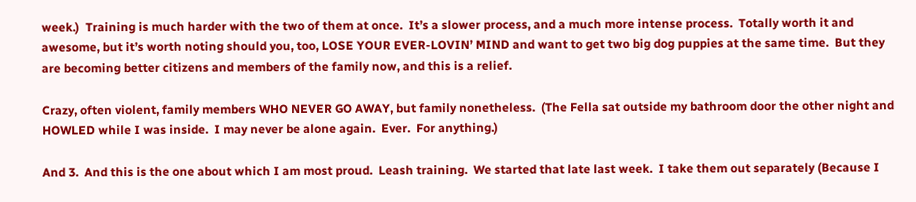week.)  Training is much harder with the two of them at once.  It’s a slower process, and a much more intense process.  Totally worth it and awesome, but it’s worth noting should you, too, LOSE YOUR EVER-LOVIN’ MIND and want to get two big dog puppies at the same time.  But they are becoming better citizens and members of the family now, and this is a relief.

Crazy, often violent, family members WHO NEVER GO AWAY, but family nonetheless.  (The Fella sat outside my bathroom door the other night and HOWLED while I was inside.  I may never be alone again.  Ever.  For anything.)

And 3.  And this is the one about which I am most proud.  Leash training.  We started that late last week.  I take them out separately (Because I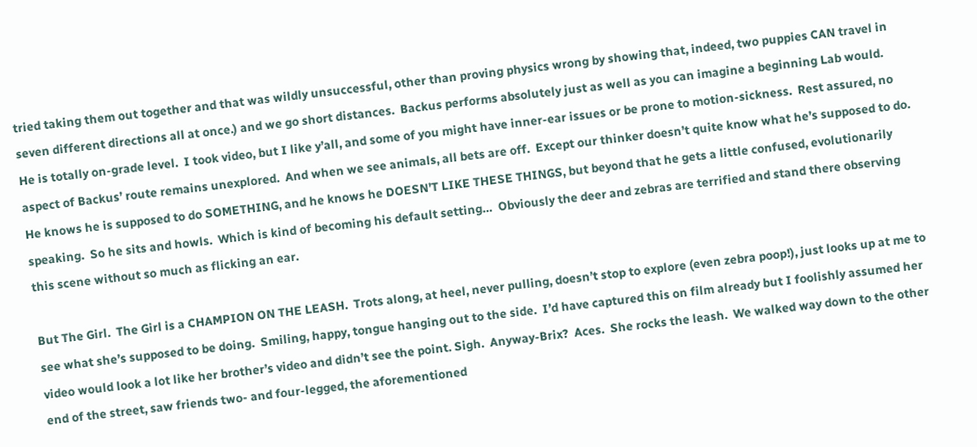tried taking them out together and that was wildly unsuccessful, other than proving physics wrong by showing that, indeed, two puppies CAN travel in seven different directions all at once.) and we go short distances.  Backus performs absolutely just as well as you can imagine a beginning Lab would.  He is totally on-grade level.  I took video, but I like y’all, and some of you might have inner-ear issues or be prone to motion-sickness.  Rest assured, no aspect of Backus’ route remains unexplored.  And when we see animals, all bets are off.  Except our thinker doesn’t quite know what he’s supposed to do.  He knows he is supposed to do SOMETHING, and he knows he DOESN’T LIKE THESE THINGS, but beyond that he gets a little confused, evolutionarily speaking.  So he sits and howls.  Which is kind of becoming his default setting…  Obviously the deer and zebras are terrified and stand there observing this scene without so much as flicking an ear.

But The Girl.  The Girl is a CHAMPION ON THE LEASH.  Trots along, at heel, never pulling, doesn’t stop to explore (even zebra poop!), just looks up at me to see what she’s supposed to be doing.  Smiling, happy, tongue hanging out to the side.  I’d have captured this on film already but I foolishly assumed her video would look a lot like her brother’s video and didn’t see the point. Sigh.  Anyway-Brix?  Aces.  She rocks the leash.  We walked way down to the other end of the street, saw friends two- and four-legged, the aforementioned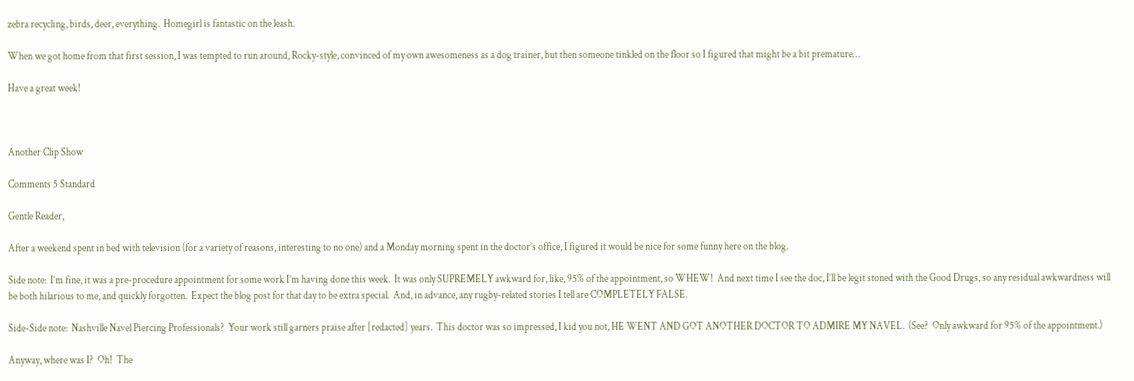zebra recycling, birds, deer, everything.  Homegirl is fantastic on the leash.

When we got home from that first session, I was tempted to run around, Rocky-style, convinced of my own awesomeness as a dog trainer, but then someone tinkled on the floor so I figured that might be a bit premature…

Have a great week!



Another Clip Show

Comments 5 Standard

Gentle Reader,

After a weekend spent in bed with television (for a variety of reasons, interesting to no one) and a Monday morning spent in the doctor’s office, I figured it would be nice for some funny here on the blog.

Side note:  I’m fine, it was a pre-procedure appointment for some work I’m having done this week.  It was only SUPREMELY awkward for, like, 95% of the appointment, so WHEW!  And next time I see the doc, I’ll be legit stoned with the Good Drugs, so any residual awkwardness will be both hilarious to me, and quickly forgotten.  Expect the blog post for that day to be extra special.  And, in advance, any rugby-related stories I tell are COMPLETELY FALSE.

Side-Side note:  Nashville Navel Piercing Professionals?  Your work still garners praise after [redacted] years.  This doctor was so impressed, I kid you not, HE WENT AND GOT ANOTHER DOCTOR TO ADMIRE MY NAVEL.  (See?  Only awkward for 95% of the appointment.)

Anyway, where was I?  Oh!  The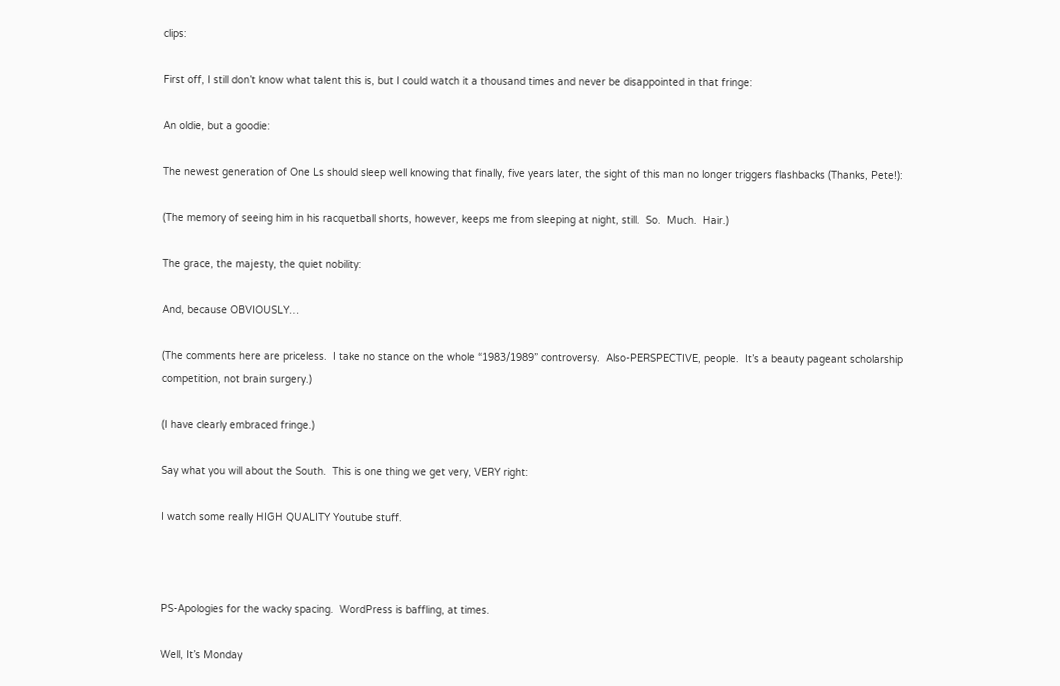clips:

First off, I still don’t know what talent this is, but I could watch it a thousand times and never be disappointed in that fringe:

An oldie, but a goodie:

The newest generation of One Ls should sleep well knowing that finally, five years later, the sight of this man no longer triggers flashbacks (Thanks, Pete!):

(The memory of seeing him in his racquetball shorts, however, keeps me from sleeping at night, still.  So.  Much.  Hair.)

The grace, the majesty, the quiet nobility:

And, because OBVIOUSLY…

(The comments here are priceless.  I take no stance on the whole “1983/1989” controversy.  Also-PERSPECTIVE, people.  It’s a beauty pageant scholarship competition, not brain surgery.)

(I have clearly embraced fringe.)

Say what you will about the South.  This is one thing we get very, VERY right:

I watch some really HIGH QUALITY Youtube stuff.



PS-Apologies for the wacky spacing.  WordPress is baffling, at times.

Well, It’s Monday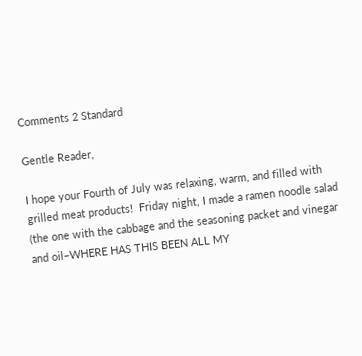Comments 2 Standard

Gentle Reader,

I hope your Fourth of July was relaxing, warm, and filled with grilled meat products!  Friday night, I made a ramen noodle salad (the one with the cabbage and the seasoning packet and vinegar and oil–WHERE HAS THIS BEEN ALL MY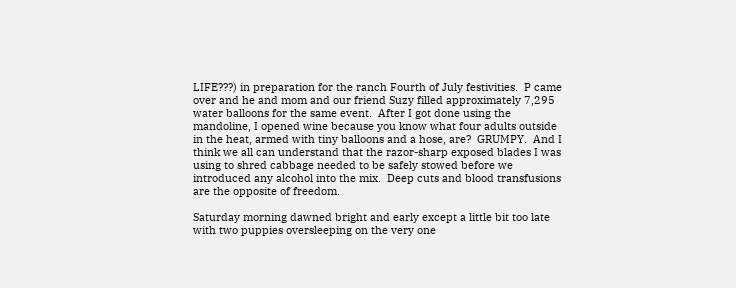LIFE???) in preparation for the ranch Fourth of July festivities.  P came over and he and mom and our friend Suzy filled approximately 7,295 water balloons for the same event.  After I got done using the mandoline, I opened wine because you know what four adults outside in the heat, armed with tiny balloons and a hose, are?  GRUMPY.  And I think we all can understand that the razor-sharp exposed blades I was using to shred cabbage needed to be safely stowed before we introduced any alcohol into the mix.  Deep cuts and blood transfusions are the opposite of freedom.

Saturday morning dawned bright and early except a little bit too late with two puppies oversleeping on the very one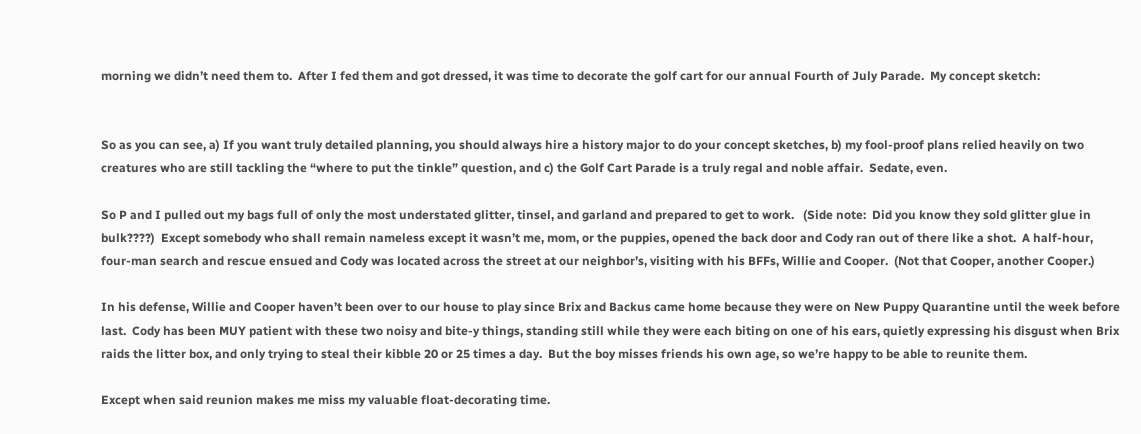morning we didn’t need them to.  After I fed them and got dressed, it was time to decorate the golf cart for our annual Fourth of July Parade.  My concept sketch:


So as you can see, a) If you want truly detailed planning, you should always hire a history major to do your concept sketches, b) my fool-proof plans relied heavily on two creatures who are still tackling the “where to put the tinkle” question, and c) the Golf Cart Parade is a truly regal and noble affair.  Sedate, even.

So P and I pulled out my bags full of only the most understated glitter, tinsel, and garland and prepared to get to work.   (Side note:  Did you know they sold glitter glue in bulk????)  Except somebody who shall remain nameless except it wasn’t me, mom, or the puppies, opened the back door and Cody ran out of there like a shot.  A half-hour, four-man search and rescue ensued and Cody was located across the street at our neighbor’s, visiting with his BFFs, Willie and Cooper.  (Not that Cooper, another Cooper.)

In his defense, Willie and Cooper haven’t been over to our house to play since Brix and Backus came home because they were on New Puppy Quarantine until the week before last.  Cody has been MUY patient with these two noisy and bite-y things, standing still while they were each biting on one of his ears, quietly expressing his disgust when Brix raids the litter box, and only trying to steal their kibble 20 or 25 times a day.  But the boy misses friends his own age, so we’re happy to be able to reunite them.

Except when said reunion makes me miss my valuable float-decorating time.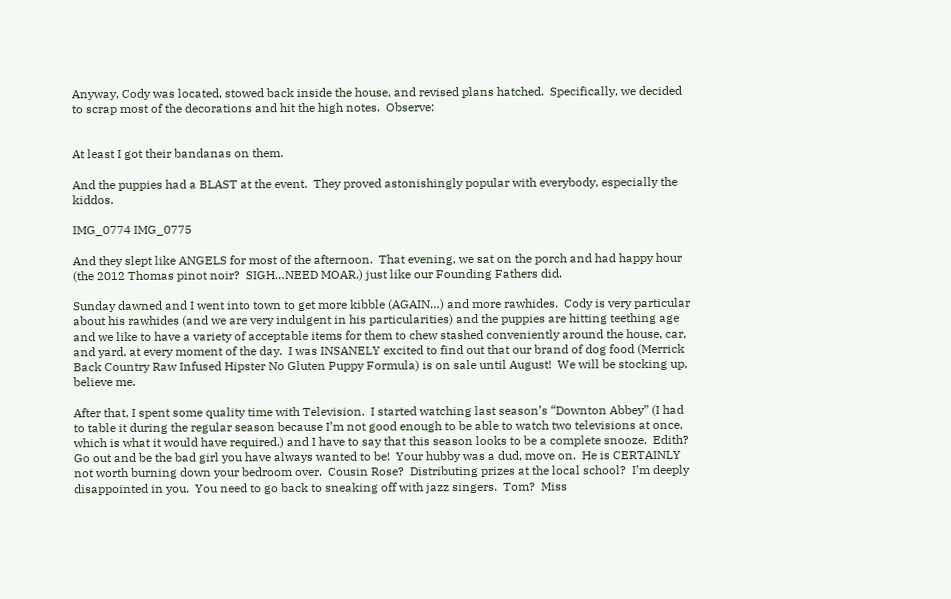Anyway, Cody was located, stowed back inside the house, and revised plans hatched.  Specifically, we decided to scrap most of the decorations and hit the high notes.  Observe:


At least I got their bandanas on them.

And the puppies had a BLAST at the event.  They proved astonishingly popular with everybody, especially the kiddos.

IMG_0774 IMG_0775

And they slept like ANGELS for most of the afternoon.  That evening, we sat on the porch and had happy hour (the 2012 Thomas pinot noir?  SIGH…NEED MOAR.) just like our Founding Fathers did.

Sunday dawned and I went into town to get more kibble (AGAIN…) and more rawhides.  Cody is very particular about his rawhides (and we are very indulgent in his particularities) and the puppies are hitting teething age and we like to have a variety of acceptable items for them to chew stashed conveniently around the house, car, and yard, at every moment of the day.  I was INSANELY excited to find out that our brand of dog food (Merrick Back Country Raw Infused Hipster No Gluten Puppy Formula) is on sale until August!  We will be stocking up, believe me.

After that, I spent some quality time with Television.  I started watching last season’s “Downton Abbey” (I had to table it during the regular season because I’m not good enough to be able to watch two televisions at once, which is what it would have required.) and I have to say that this season looks to be a complete snooze.  Edith?  Go out and be the bad girl you have always wanted to be!  Your hubby was a dud, move on.  He is CERTAINLY not worth burning down your bedroom over.  Cousin Rose?  Distributing prizes at the local school?  I’m deeply disappointed in you.  You need to go back to sneaking off with jazz singers.  Tom?  Miss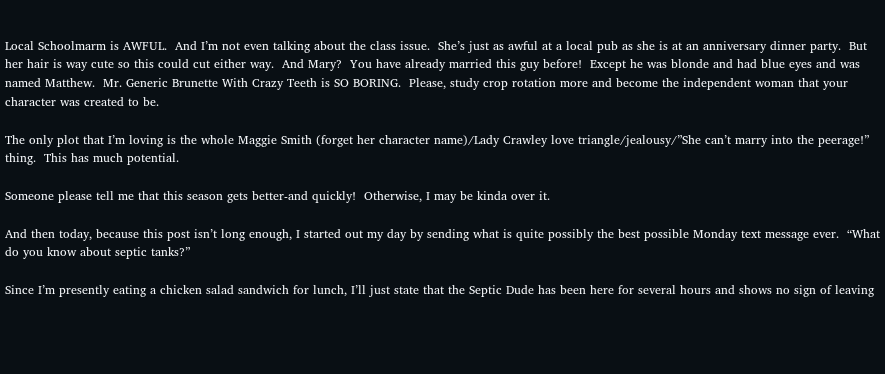Local Schoolmarm is AWFUL.  And I’m not even talking about the class issue.  She’s just as awful at a local pub as she is at an anniversary dinner party.  But her hair is way cute so this could cut either way.  And Mary?  You have already married this guy before!  Except he was blonde and had blue eyes and was named Matthew.  Mr. Generic Brunette With Crazy Teeth is SO BORING.  Please, study crop rotation more and become the independent woman that your character was created to be.

The only plot that I’m loving is the whole Maggie Smith (forget her character name)/Lady Crawley love triangle/jealousy/”She can’t marry into the peerage!” thing.  This has much potential.

Someone please tell me that this season gets better-and quickly!  Otherwise, I may be kinda over it.

And then today, because this post isn’t long enough, I started out my day by sending what is quite possibly the best possible Monday text message ever.  “What do you know about septic tanks?”

Since I’m presently eating a chicken salad sandwich for lunch, I’ll just state that the Septic Dude has been here for several hours and shows no sign of leaving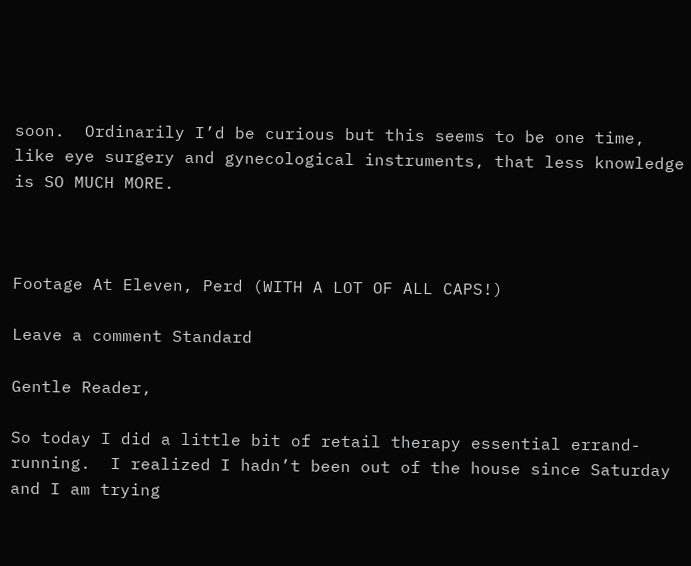soon.  Ordinarily I’d be curious but this seems to be one time, like eye surgery and gynecological instruments, that less knowledge is SO MUCH MORE.



Footage At Eleven, Perd (WITH A LOT OF ALL CAPS!)

Leave a comment Standard

Gentle Reader,

So today I did a little bit of retail therapy essential errand-running.  I realized I hadn’t been out of the house since Saturday and I am trying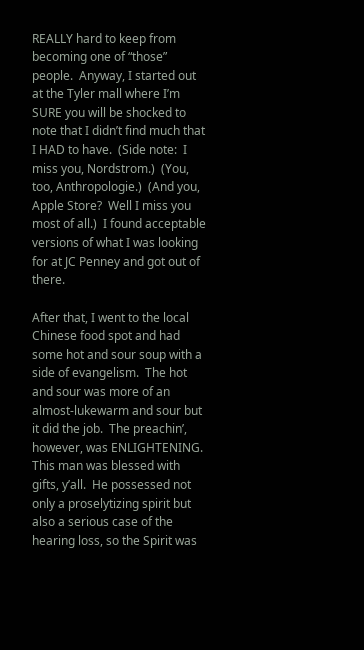REALLY hard to keep from becoming one of “those” people.  Anyway, I started out at the Tyler mall where I’m SURE you will be shocked to note that I didn’t find much that I HAD to have.  (Side note:  I miss you, Nordstrom.)  (You, too, Anthropologie.)  (And you, Apple Store?  Well I miss you most of all.)  I found acceptable versions of what I was looking for at JC Penney and got out of there.

After that, I went to the local Chinese food spot and had some hot and sour soup with a side of evangelism.  The hot and sour was more of an almost-lukewarm and sour but it did the job.  The preachin’, however, was ENLIGHTENING.  This man was blessed with gifts, y’all.  He possessed not only a proselytizing spirit but also a serious case of the hearing loss, so the Spirit was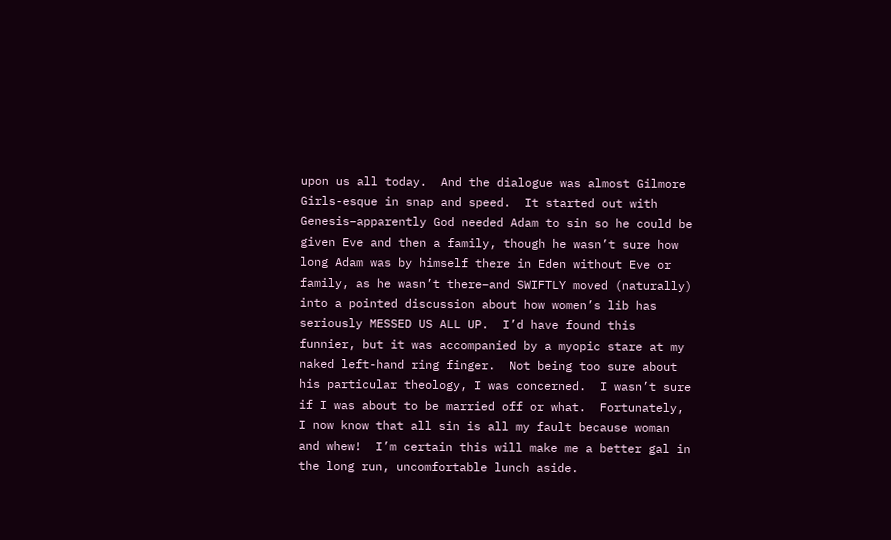upon us all today.  And the dialogue was almost Gilmore Girls-esque in snap and speed.  It started out with Genesis–apparently God needed Adam to sin so he could be given Eve and then a family, though he wasn’t sure how long Adam was by himself there in Eden without Eve or family, as he wasn’t there–and SWIFTLY moved (naturally) into a pointed discussion about how women’s lib has seriously MESSED US ALL UP.  I’d have found this funnier, but it was accompanied by a myopic stare at my naked left-hand ring finger.  Not being too sure about his particular theology, I was concerned.  I wasn’t sure if I was about to be married off or what.  Fortunately, I now know that all sin is all my fault because woman and whew!  I’m certain this will make me a better gal in the long run, uncomfortable lunch aside.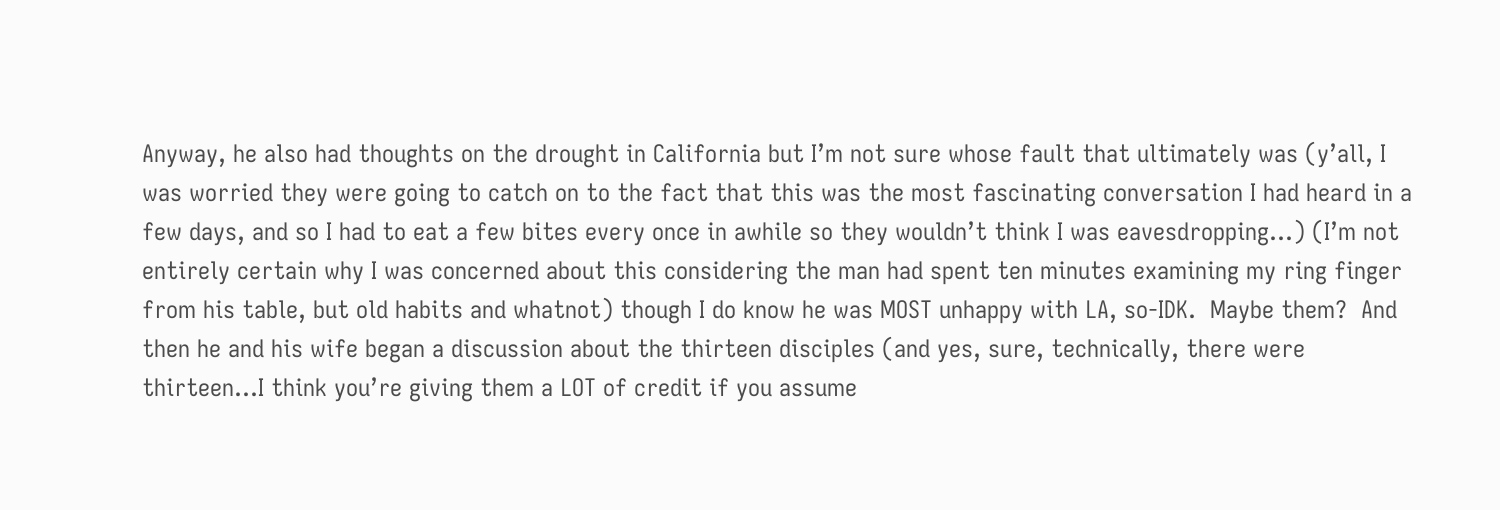Anyway, he also had thoughts on the drought in California but I’m not sure whose fault that ultimately was (y’all, I was worried they were going to catch on to the fact that this was the most fascinating conversation I had heard in a few days, and so I had to eat a few bites every once in awhile so they wouldn’t think I was eavesdropping…) (I’m not entirely certain why I was concerned about this considering the man had spent ten minutes examining my ring finger from his table, but old habits and whatnot) though I do know he was MOST unhappy with LA, so-IDK.  Maybe them?  And then he and his wife began a discussion about the thirteen disciples (and yes, sure, technically, there were thirteen…I think you’re giving them a LOT of credit if you assume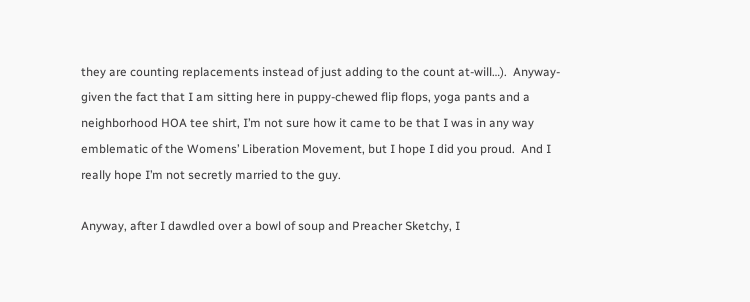they are counting replacements instead of just adding to the count at-will…).  Anyway-given the fact that I am sitting here in puppy-chewed flip flops, yoga pants and a neighborhood HOA tee shirt, I’m not sure how it came to be that I was in any way emblematic of the Womens’ Liberation Movement, but I hope I did you proud.  And I really hope I’m not secretly married to the guy.

Anyway, after I dawdled over a bowl of soup and Preacher Sketchy, I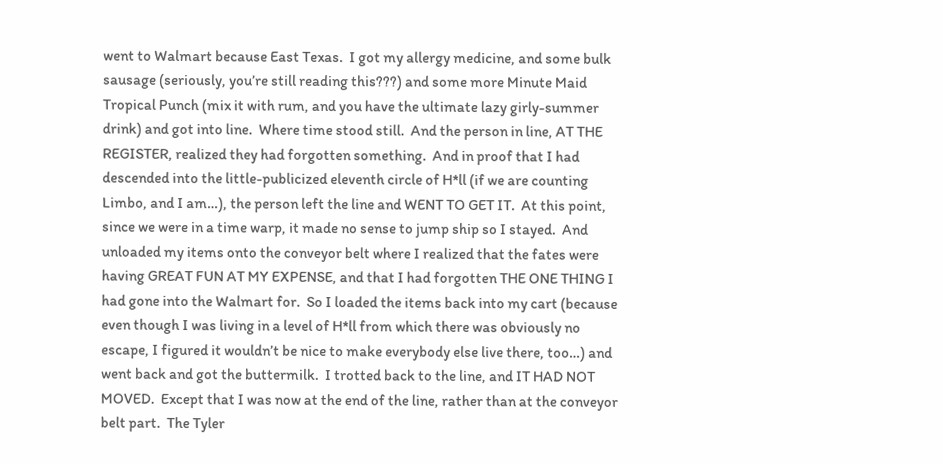went to Walmart because East Texas.  I got my allergy medicine, and some bulk sausage (seriously, you’re still reading this???) and some more Minute Maid Tropical Punch (mix it with rum, and you have the ultimate lazy girly-summer drink) and got into line.  Where time stood still.  And the person in line, AT THE REGISTER, realized they had forgotten something.  And in proof that I had descended into the little-publicized eleventh circle of H*ll (if we are counting Limbo, and I am…), the person left the line and WENT TO GET IT.  At this point, since we were in a time warp, it made no sense to jump ship so I stayed.  And unloaded my items onto the conveyor belt where I realized that the fates were having GREAT FUN AT MY EXPENSE, and that I had forgotten THE ONE THING I had gone into the Walmart for.  So I loaded the items back into my cart (because even though I was living in a level of H*ll from which there was obviously no escape, I figured it wouldn’t be nice to make everybody else live there, too…) and went back and got the buttermilk.  I trotted back to the line, and IT HAD NOT MOVED.  Except that I was now at the end of the line, rather than at the conveyor belt part.  The Tyler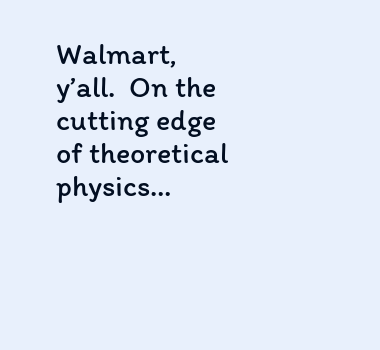Walmart, y’all.  On the cutting edge of theoretical physics…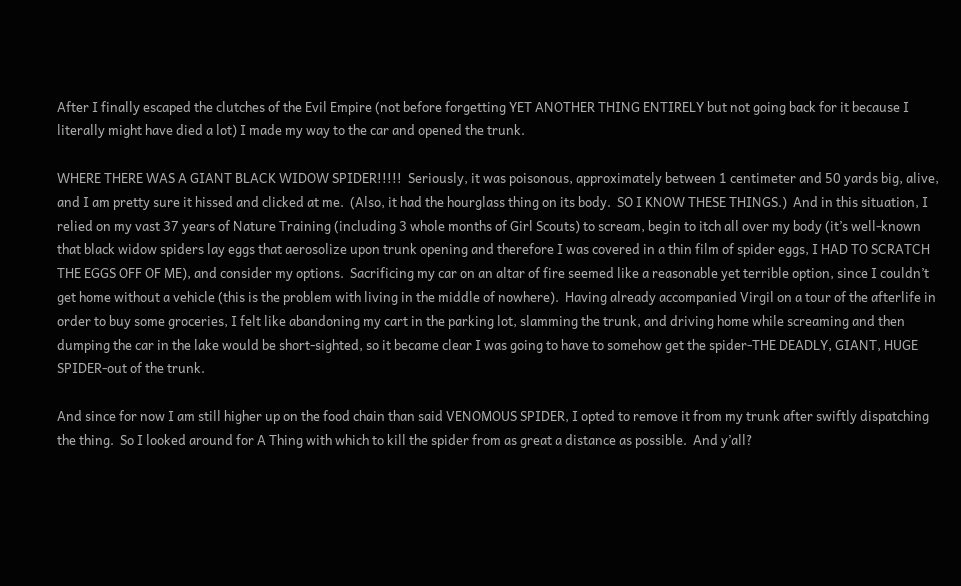After I finally escaped the clutches of the Evil Empire (not before forgetting YET ANOTHER THING ENTIRELY but not going back for it because I literally might have died a lot) I made my way to the car and opened the trunk.

WHERE THERE WAS A GIANT BLACK WIDOW SPIDER!!!!!  Seriously, it was poisonous, approximately between 1 centimeter and 50 yards big, alive, and I am pretty sure it hissed and clicked at me.  (Also, it had the hourglass thing on its body.  SO I KNOW THESE THINGS.)  And in this situation, I relied on my vast 37 years of Nature Training (including 3 whole months of Girl Scouts) to scream, begin to itch all over my body (it’s well-known that black widow spiders lay eggs that aerosolize upon trunk opening and therefore I was covered in a thin film of spider eggs, I HAD TO SCRATCH THE EGGS OFF OF ME), and consider my options.  Sacrificing my car on an altar of fire seemed like a reasonable yet terrible option, since I couldn’t get home without a vehicle (this is the problem with living in the middle of nowhere).  Having already accompanied Virgil on a tour of the afterlife in order to buy some groceries, I felt like abandoning my cart in the parking lot, slamming the trunk, and driving home while screaming and then dumping the car in the lake would be short-sighted, so it became clear I was going to have to somehow get the spider-THE DEADLY, GIANT, HUGE SPIDER-out of the trunk.

And since for now I am still higher up on the food chain than said VENOMOUS SPIDER, I opted to remove it from my trunk after swiftly dispatching the thing.  So I looked around for A Thing with which to kill the spider from as great a distance as possible.  And y’all?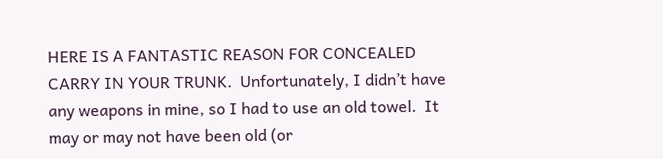HERE IS A FANTASTIC REASON FOR CONCEALED CARRY IN YOUR TRUNK.  Unfortunately, I didn’t have any weapons in mine, so I had to use an old towel.  It may or may not have been old (or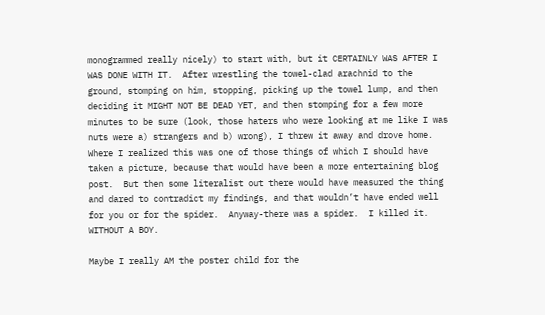monogrammed really nicely) to start with, but it CERTAINLY WAS AFTER I WAS DONE WITH IT.  After wrestling the towel-clad arachnid to the ground, stomping on him, stopping, picking up the towel lump, and then deciding it MIGHT NOT BE DEAD YET, and then stomping for a few more minutes to be sure (look, those haters who were looking at me like I was nuts were a) strangers and b) wrong), I threw it away and drove home.  Where I realized this was one of those things of which I should have taken a picture, because that would have been a more entertaining blog post.  But then some literalist out there would have measured the thing and dared to contradict my findings, and that wouldn’t have ended well for you or for the spider.  Anyway-there was a spider.  I killed it.  WITHOUT A BOY.

Maybe I really AM the poster child for the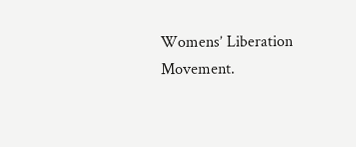Womens’ Liberation Movement.